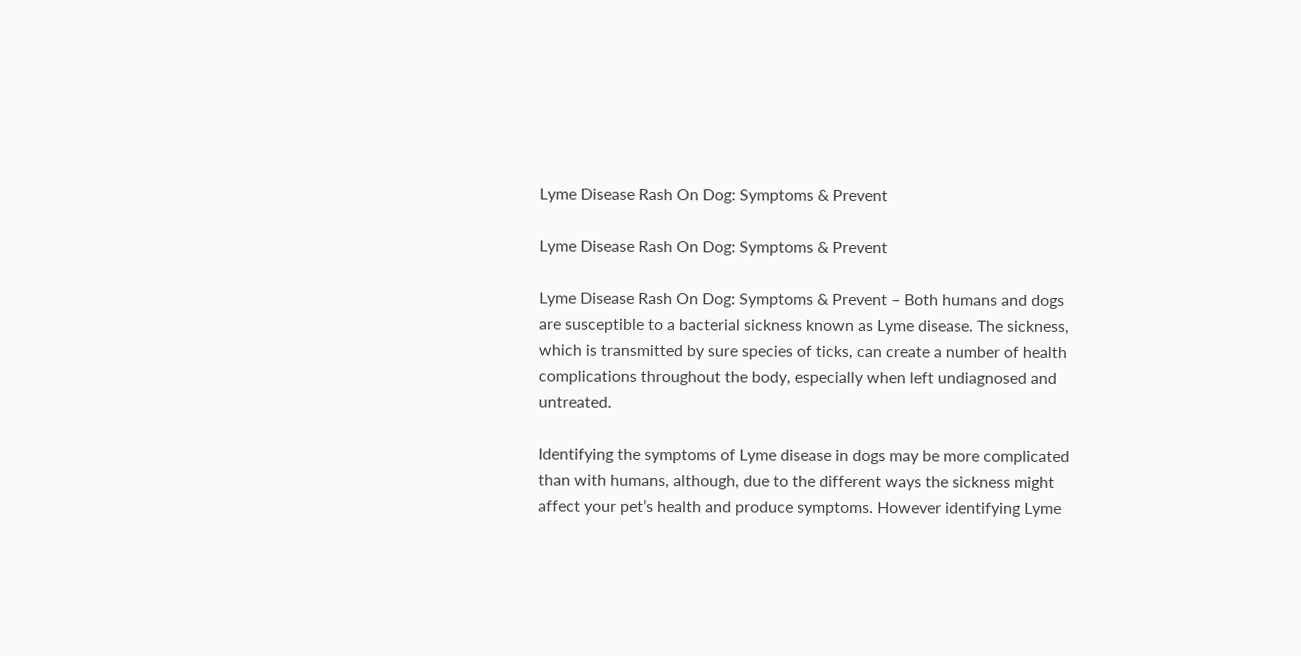Lyme Disease Rash On Dog: Symptoms & Prevent

Lyme Disease Rash On Dog: Symptoms & Prevent

Lyme Disease Rash On Dog: Symptoms & Prevent – Both humans and dogs are susceptible to a bacterial sickness known as Lyme disease. The sickness, which is transmitted by sure species of ticks, can create a number of health complications throughout the body, especially when left undiagnosed and untreated.

Identifying the symptoms of Lyme disease in dogs may be more complicated than with humans, although, due to the different ways the sickness might affect your pet’s health and produce symptoms. However identifying Lyme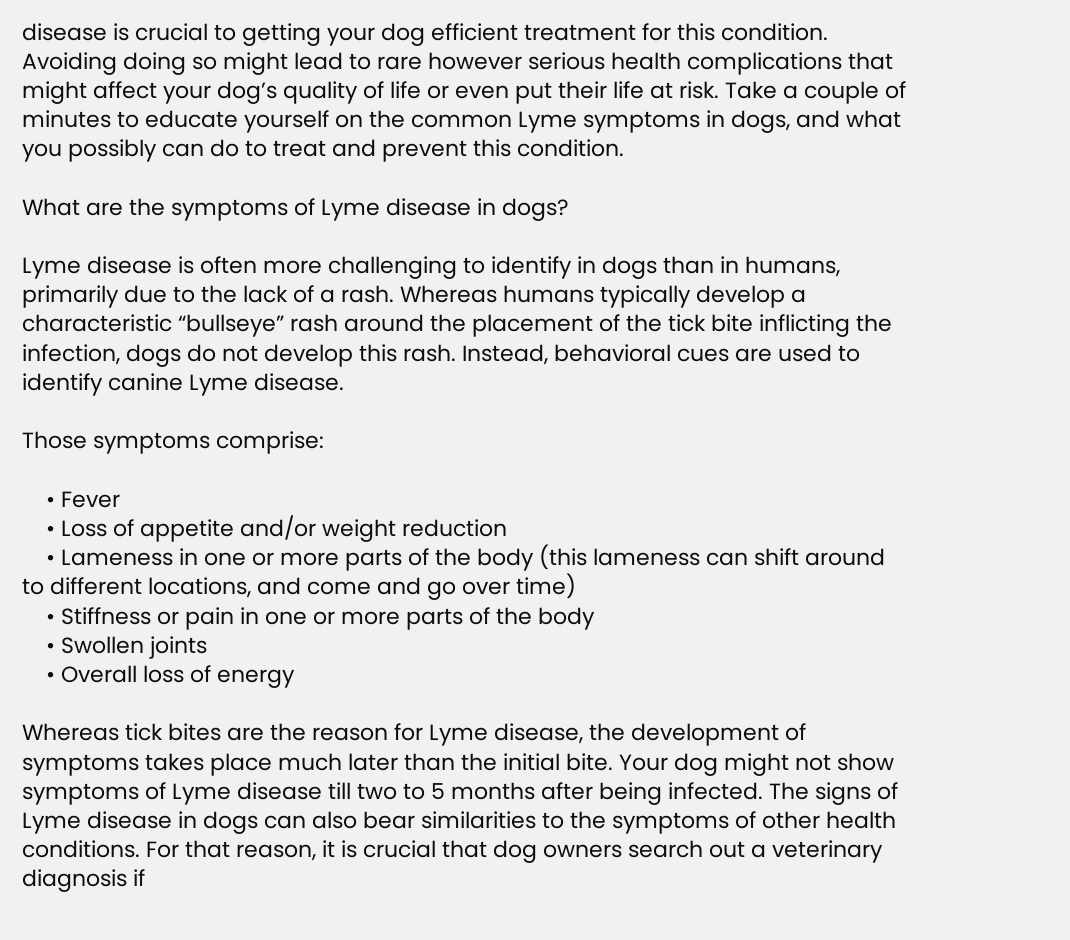disease is crucial to getting your dog efficient treatment for this condition. Avoiding doing so might lead to rare however serious health complications that might affect your dog’s quality of life or even put their life at risk. Take a couple of minutes to educate yourself on the common Lyme symptoms in dogs, and what you possibly can do to treat and prevent this condition.

What are the symptoms of Lyme disease in dogs?

Lyme disease is often more challenging to identify in dogs than in humans, primarily due to the lack of a rash. Whereas humans typically develop a characteristic “bullseye” rash around the placement of the tick bite inflicting the infection, dogs do not develop this rash. Instead, behavioral cues are used to identify canine Lyme disease.

Those symptoms comprise:

    • Fever
    • Loss of appetite and/or weight reduction
    • Lameness in one or more parts of the body (this lameness can shift around to different locations, and come and go over time)
    • Stiffness or pain in one or more parts of the body
    • Swollen joints
    • Overall loss of energy

Whereas tick bites are the reason for Lyme disease, the development of symptoms takes place much later than the initial bite. Your dog might not show symptoms of Lyme disease till two to 5 months after being infected. The signs of Lyme disease in dogs can also bear similarities to the symptoms of other health conditions. For that reason, it is crucial that dog owners search out a veterinary diagnosis if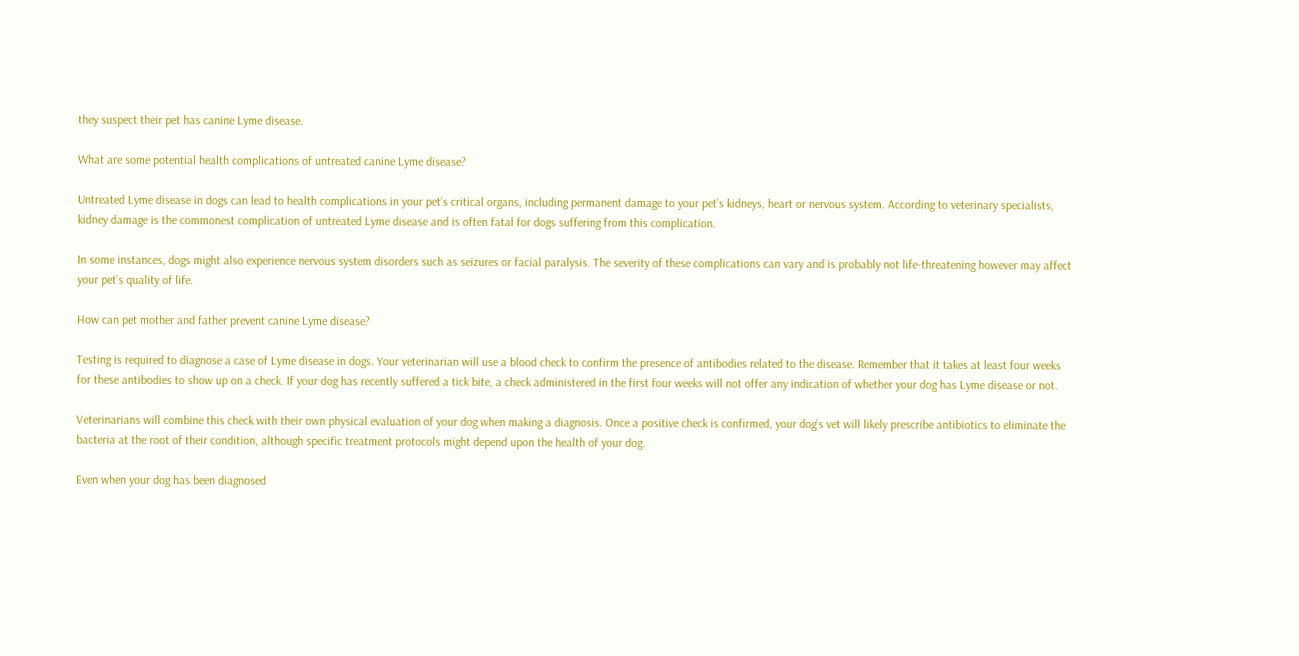they suspect their pet has canine Lyme disease.

What are some potential health complications of untreated canine Lyme disease?

Untreated Lyme disease in dogs can lead to health complications in your pet’s critical organs, including permanent damage to your pet’s kidneys, heart or nervous system. According to veterinary specialists, kidney damage is the commonest complication of untreated Lyme disease and is often fatal for dogs suffering from this complication.

In some instances, dogs might also experience nervous system disorders such as seizures or facial paralysis. The severity of these complications can vary and is probably not life-threatening however may affect your pet’s quality of life.

How can pet mother and father prevent canine Lyme disease?

Testing is required to diagnose a case of Lyme disease in dogs. Your veterinarian will use a blood check to confirm the presence of antibodies related to the disease. Remember that it takes at least four weeks for these antibodies to show up on a check. If your dog has recently suffered a tick bite, a check administered in the first four weeks will not offer any indication of whether your dog has Lyme disease or not.

Veterinarians will combine this check with their own physical evaluation of your dog when making a diagnosis. Once a positive check is confirmed, your dog’s vet will likely prescribe antibiotics to eliminate the bacteria at the root of their condition, although specific treatment protocols might depend upon the health of your dog.

Even when your dog has been diagnosed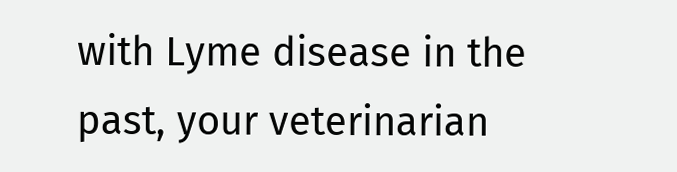with Lyme disease in the past, your veterinarian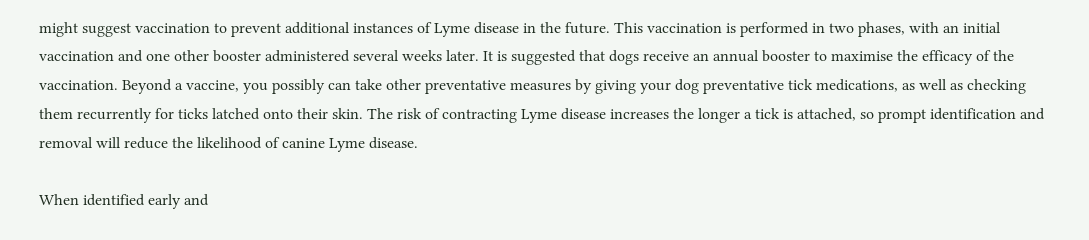might suggest vaccination to prevent additional instances of Lyme disease in the future. This vaccination is performed in two phases, with an initial vaccination and one other booster administered several weeks later. It is suggested that dogs receive an annual booster to maximise the efficacy of the vaccination. Beyond a vaccine, you possibly can take other preventative measures by giving your dog preventative tick medications, as well as checking them recurrently for ticks latched onto their skin. The risk of contracting Lyme disease increases the longer a tick is attached, so prompt identification and removal will reduce the likelihood of canine Lyme disease.

When identified early and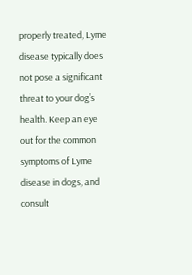properly treated, Lyme disease typically does not pose a significant threat to your dog’s health. Keep an eye out for the common symptoms of Lyme disease in dogs, and consult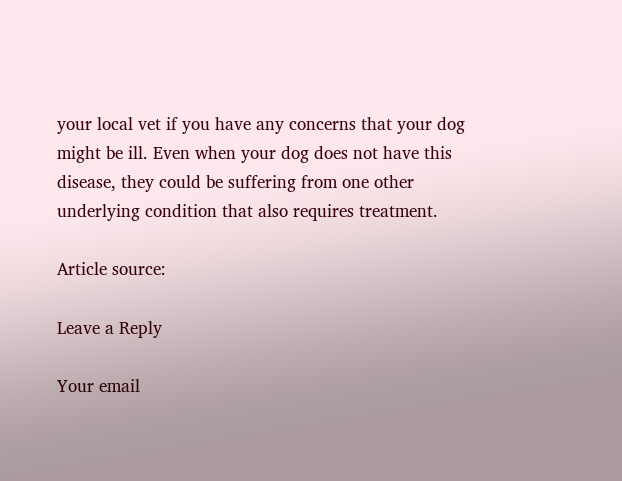your local vet if you have any concerns that your dog might be ill. Even when your dog does not have this disease, they could be suffering from one other underlying condition that also requires treatment.

Article source:

Leave a Reply

Your email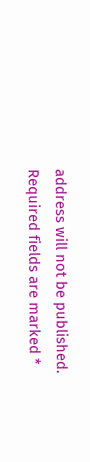address will not be published. Required fields are marked *